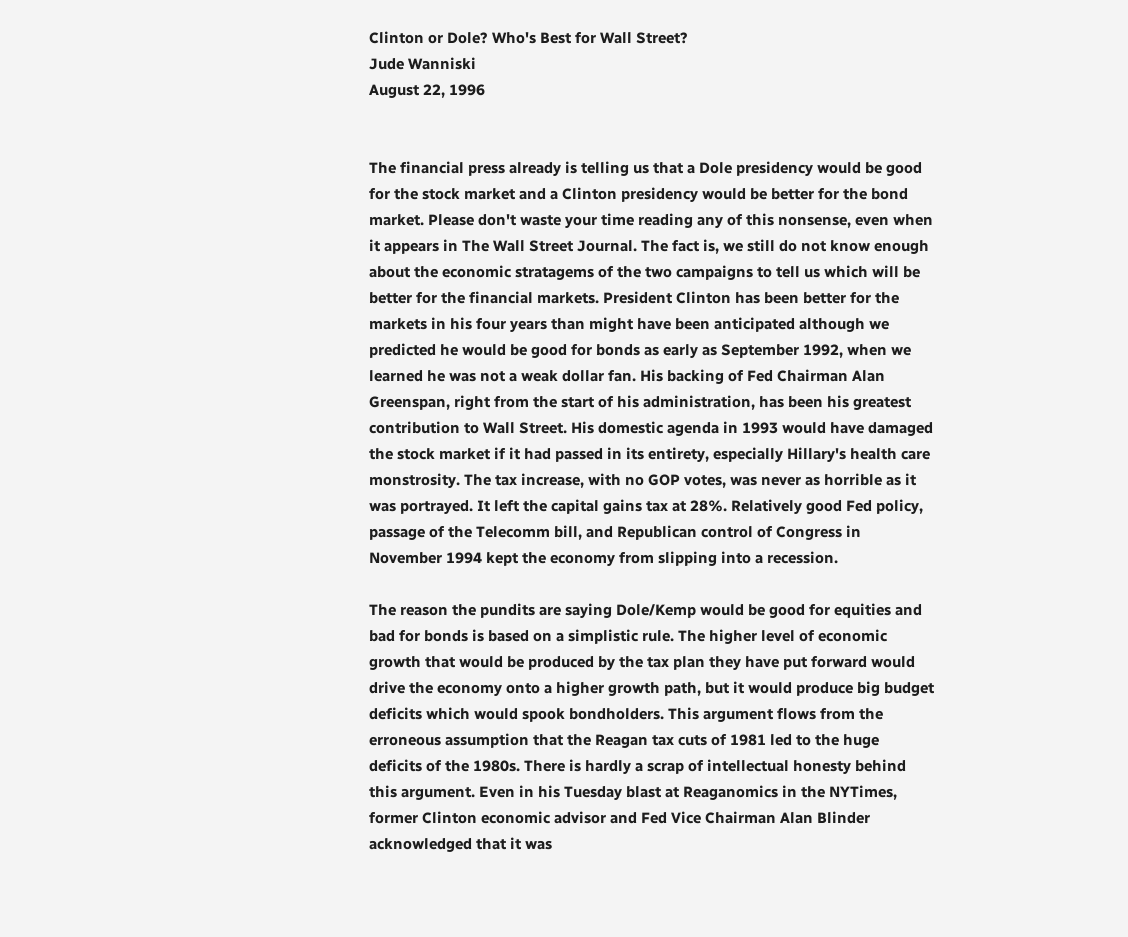Clinton or Dole? Who's Best for Wall Street?
Jude Wanniski
August 22, 1996


The financial press already is telling us that a Dole presidency would be good for the stock market and a Clinton presidency would be better for the bond market. Please don't waste your time reading any of this nonsense, even when it appears in The Wall Street Journal. The fact is, we still do not know enough about the economic stratagems of the two campaigns to tell us which will be better for the financial markets. President Clinton has been better for the markets in his four years than might have been anticipated although we predicted he would be good for bonds as early as September 1992, when we learned he was not a weak dollar fan. His backing of Fed Chairman Alan Greenspan, right from the start of his administration, has been his greatest contribution to Wall Street. His domestic agenda in 1993 would have damaged the stock market if it had passed in its entirety, especially Hillary's health care monstrosity. The tax increase, with no GOP votes, was never as horrible as it was portrayed. It left the capital gains tax at 28%. Relatively good Fed policy, passage of the Telecomm bill, and Republican control of Congress in November 1994 kept the economy from slipping into a recession.

The reason the pundits are saying Dole/Kemp would be good for equities and bad for bonds is based on a simplistic rule. The higher level of economic growth that would be produced by the tax plan they have put forward would drive the economy onto a higher growth path, but it would produce big budget deficits which would spook bondholders. This argument flows from the erroneous assumption that the Reagan tax cuts of 1981 led to the huge deficits of the 1980s. There is hardly a scrap of intellectual honesty behind this argument. Even in his Tuesday blast at Reaganomics in the NYTimes, former Clinton economic advisor and Fed Vice Chairman Alan Blinder acknowledged that it was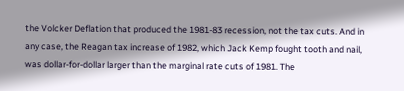the Volcker Deflation that produced the 1981-83 recession, not the tax cuts. And in any case, the Reagan tax increase of 1982, which Jack Kemp fought tooth and nail, was dollar-for-dollar larger than the marginal rate cuts of 1981. The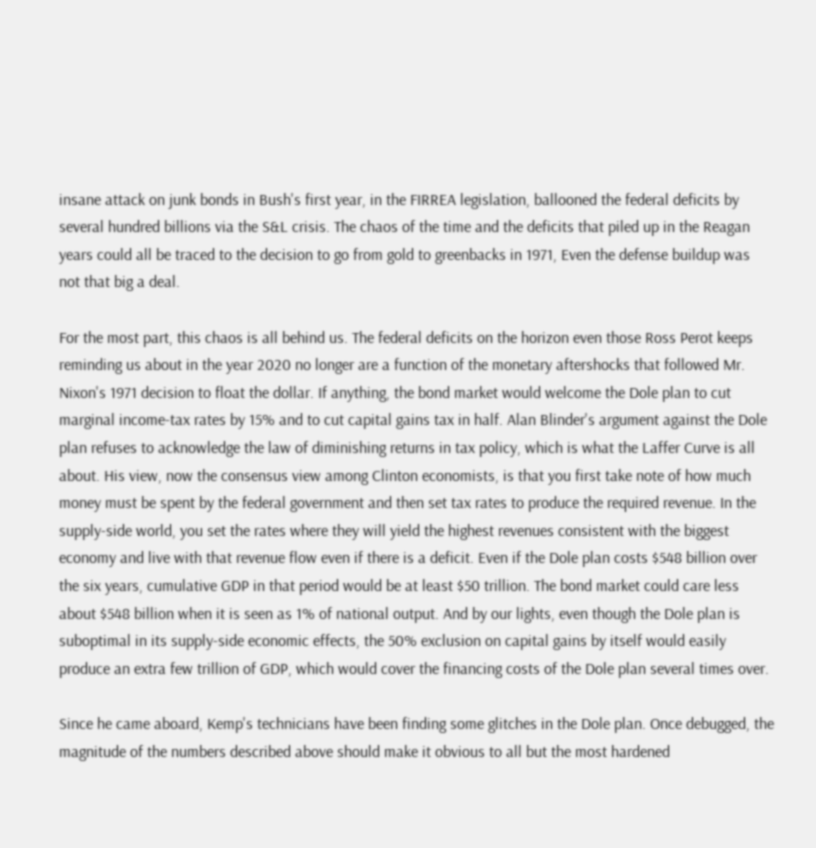insane attack on junk bonds in Bush's first year, in the FIRREA legislation, ballooned the federal deficits by several hundred billions via the S&L crisis. The chaos of the time and the deficits that piled up in the Reagan years could all be traced to the decision to go from gold to greenbacks in 1971, Even the defense buildup was not that big a deal.

For the most part, this chaos is all behind us. The federal deficits on the horizon even those Ross Perot keeps reminding us about in the year 2020 no longer are a function of the monetary aftershocks that followed Mr. Nixon's 1971 decision to float the dollar. If anything, the bond market would welcome the Dole plan to cut marginal income-tax rates by 15% and to cut capital gains tax in half. Alan Blinder's argument against the Dole plan refuses to acknowledge the law of diminishing returns in tax policy, which is what the Laffer Curve is all about. His view, now the consensus view among Clinton economists, is that you first take note of how much money must be spent by the federal government and then set tax rates to produce the required revenue. In the supply-side world, you set the rates where they will yield the highest revenues consistent with the biggest economy and live with that revenue flow even if there is a deficit. Even if the Dole plan costs $548 billion over the six years, cumulative GDP in that period would be at least $50 trillion. The bond market could care less about $548 billion when it is seen as 1% of national output. And by our lights, even though the Dole plan is suboptimal in its supply-side economic effects, the 50% exclusion on capital gains by itself would easily produce an extra few trillion of GDP, which would cover the financing costs of the Dole plan several times over.

Since he came aboard, Kemp's technicians have been finding some glitches in the Dole plan. Once debugged, the magnitude of the numbers described above should make it obvious to all but the most hardened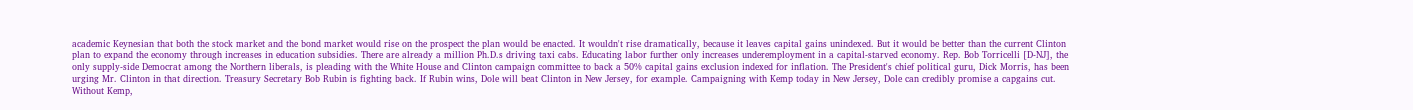academic Keynesian that both the stock market and the bond market would rise on the prospect the plan would be enacted. It wouldn't rise dramatically, because it leaves capital gains unindexed. But it would be better than the current Clinton plan to expand the economy through increases in education subsidies. There are already a million Ph.D.s driving taxi cabs. Educating labor further only increases underemployment in a capital-starved economy. Rep. Bob Torricelli [D-NJ], the only supply-side Democrat among the Northern liberals, is pleading with the White House and Clinton campaign committee to back a 50% capital gains exclusion indexed for inflation. The President's chief political guru, Dick Morris, has been urging Mr. Clinton in that direction. Treasury Secretary Bob Rubin is fighting back. If Rubin wins, Dole will beat Clinton in New Jersey, for example. Campaigning with Kemp today in New Jersey, Dole can credibly promise a capgains cut. Without Kemp,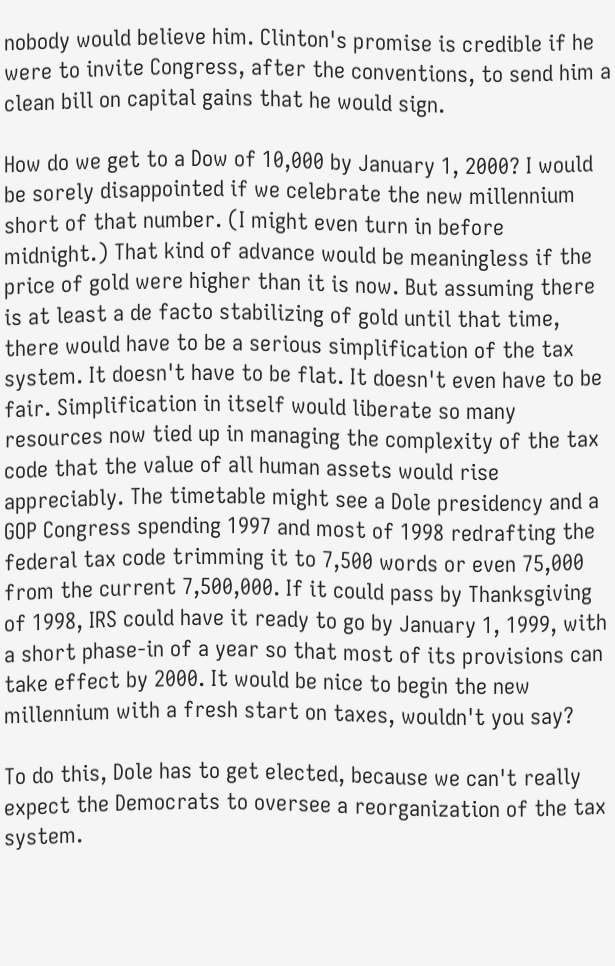nobody would believe him. Clinton's promise is credible if he were to invite Congress, after the conventions, to send him a clean bill on capital gains that he would sign.

How do we get to a Dow of 10,000 by January 1, 2000? I would be sorely disappointed if we celebrate the new millennium short of that number. (I might even turn in before midnight.) That kind of advance would be meaningless if the price of gold were higher than it is now. But assuming there is at least a de facto stabilizing of gold until that time, there would have to be a serious simplification of the tax system. It doesn't have to be flat. It doesn't even have to be fair. Simplification in itself would liberate so many resources now tied up in managing the complexity of the tax code that the value of all human assets would rise appreciably. The timetable might see a Dole presidency and a GOP Congress spending 1997 and most of 1998 redrafting the federal tax code trimming it to 7,500 words or even 75,000 from the current 7,500,000. If it could pass by Thanksgiving of 1998, IRS could have it ready to go by January 1, 1999, with a short phase-in of a year so that most of its provisions can take effect by 2000. It would be nice to begin the new millennium with a fresh start on taxes, wouldn't you say?

To do this, Dole has to get elected, because we can't really expect the Democrats to oversee a reorganization of the tax system.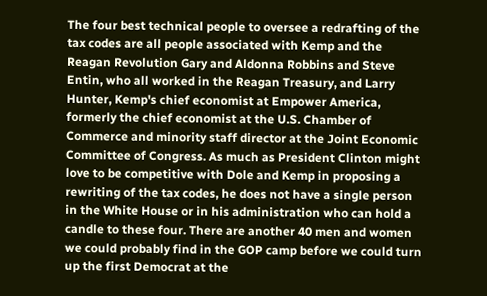The four best technical people to oversee a redrafting of the tax codes are all people associated with Kemp and the Reagan Revolution Gary and Aldonna Robbins and Steve Entin, who all worked in the Reagan Treasury, and Larry Hunter, Kemp's chief economist at Empower America, formerly the chief economist at the U.S. Chamber of Commerce and minority staff director at the Joint Economic Committee of Congress. As much as President Clinton might love to be competitive with Dole and Kemp in proposing a rewriting of the tax codes, he does not have a single person in the White House or in his administration who can hold a candle to these four. There are another 40 men and women we could probably find in the GOP camp before we could turn up the first Democrat at the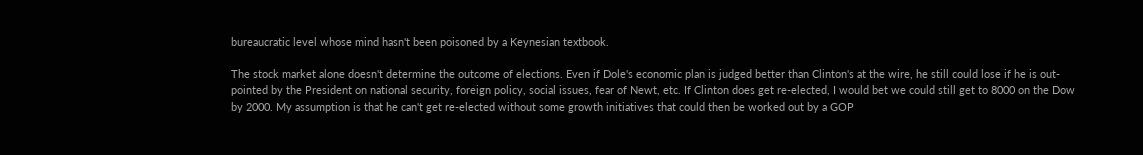bureaucratic level whose mind hasn't been poisoned by a Keynesian textbook.

The stock market alone doesn't determine the outcome of elections. Even if Dole's economic plan is judged better than Clinton's at the wire, he still could lose if he is out-pointed by the President on national security, foreign policy, social issues, fear of Newt, etc. If Clinton does get re-elected, I would bet we could still get to 8000 on the Dow by 2000. My assumption is that he can't get re-elected without some growth initiatives that could then be worked out by a GOP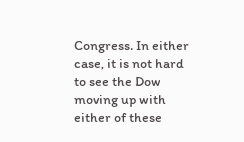Congress. In either case, it is not hard to see the Dow moving up with either of these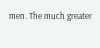men. The much greater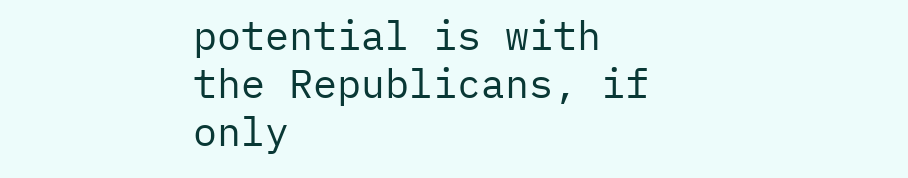potential is with the Republicans, if only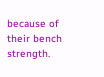because of their bench strength.